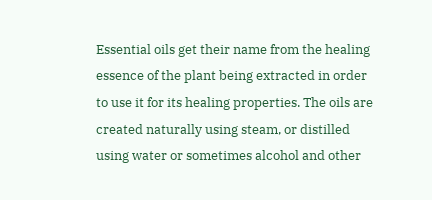Essential oils get their name from the healing essence of the plant being extracted in order to use it for its healing properties. The oils are created naturally using steam, or distilled using water or sometimes alcohol and other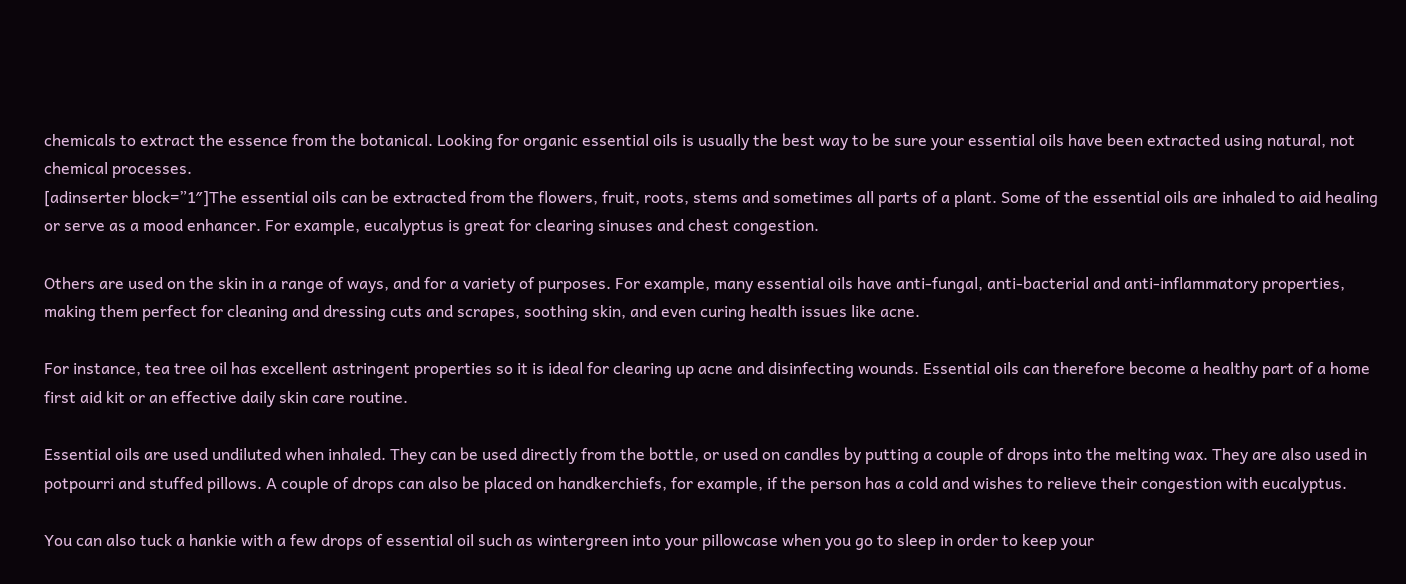chemicals to extract the essence from the botanical. Looking for organic essential oils is usually the best way to be sure your essential oils have been extracted using natural, not chemical processes.
[adinserter block=”1″]The essential oils can be extracted from the flowers, fruit, roots, stems and sometimes all parts of a plant. Some of the essential oils are inhaled to aid healing or serve as a mood enhancer. For example, eucalyptus is great for clearing sinuses and chest congestion.

Others are used on the skin in a range of ways, and for a variety of purposes. For example, many essential oils have anti-fungal, anti-bacterial and anti-inflammatory properties, making them perfect for cleaning and dressing cuts and scrapes, soothing skin, and even curing health issues like acne.

For instance, tea tree oil has excellent astringent properties so it is ideal for clearing up acne and disinfecting wounds. Essential oils can therefore become a healthy part of a home first aid kit or an effective daily skin care routine.

Essential oils are used undiluted when inhaled. They can be used directly from the bottle, or used on candles by putting a couple of drops into the melting wax. They are also used in potpourri and stuffed pillows. A couple of drops can also be placed on handkerchiefs, for example, if the person has a cold and wishes to relieve their congestion with eucalyptus.

You can also tuck a hankie with a few drops of essential oil such as wintergreen into your pillowcase when you go to sleep in order to keep your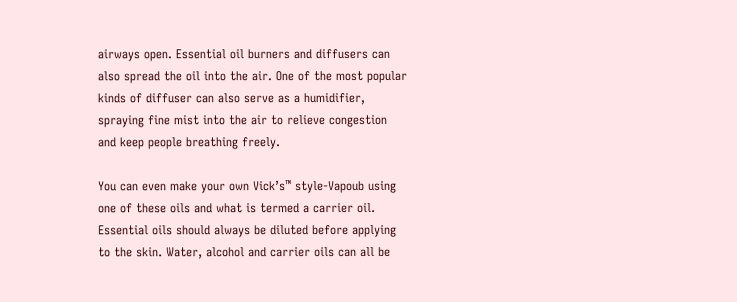airways open. Essential oil burners and diffusers can also spread the oil into the air. One of the most popular kinds of diffuser can also serve as a humidifier, spraying fine mist into the air to relieve congestion and keep people breathing freely.

You can even make your own Vick’s™ style-Vapoub using one of these oils and what is termed a carrier oil. Essential oils should always be diluted before applying to the skin. Water, alcohol and carrier oils can all be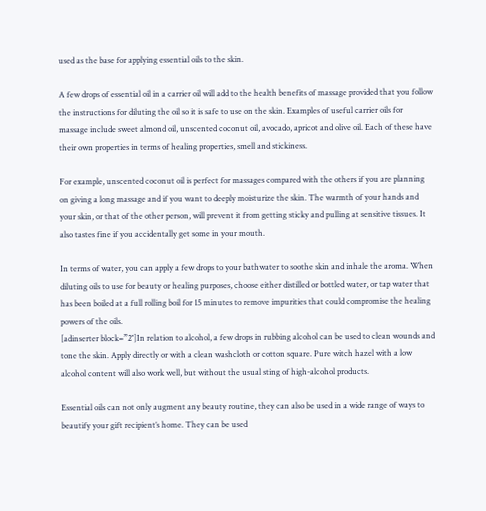used as the base for applying essential oils to the skin.

A few drops of essential oil in a carrier oil will add to the health benefits of massage provided that you follow the instructions for diluting the oil so it is safe to use on the skin. Examples of useful carrier oils for massage include sweet almond oil, unscented coconut oil, avocado, apricot and olive oil. Each of these have their own properties in terms of healing properties, smell and stickiness.

For example, unscented coconut oil is perfect for massages compared with the others if you are planning on giving a long massage and if you want to deeply moisturize the skin. The warmth of your hands and your skin, or that of the other person, will prevent it from getting sticky and pulling at sensitive tissues. It also tastes fine if you accidentally get some in your mouth.

In terms of water, you can apply a few drops to your bathwater to soothe skin and inhale the aroma. When diluting oils to use for beauty or healing purposes, choose either distilled or bottled water, or tap water that has been boiled at a full rolling boil for 15 minutes to remove impurities that could compromise the healing powers of the oils.
[adinserter block=”2″]In relation to alcohol, a few drops in rubbing alcohol can be used to clean wounds and tone the skin. Apply directly or with a clean washcloth or cotton square. Pure witch hazel with a low alcohol content will also work well, but without the usual sting of high-alcohol products.

Essential oils can not only augment any beauty routine, they can also be used in a wide range of ways to beautify your gift recipient’s home. They can be used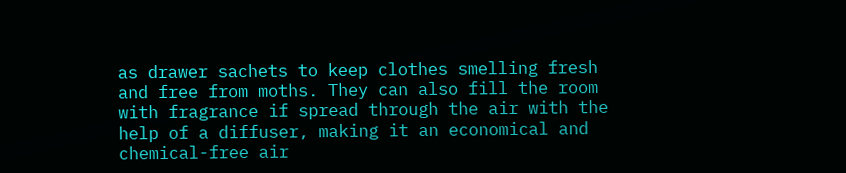as drawer sachets to keep clothes smelling fresh and free from moths. They can also fill the room with fragrance if spread through the air with the help of a diffuser, making it an economical and chemical-free air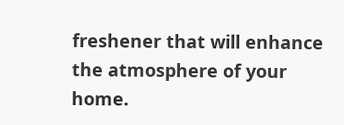freshener that will enhance the atmosphere of your home.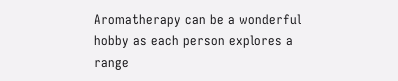Aromatherapy can be a wonderful hobby as each person explores a range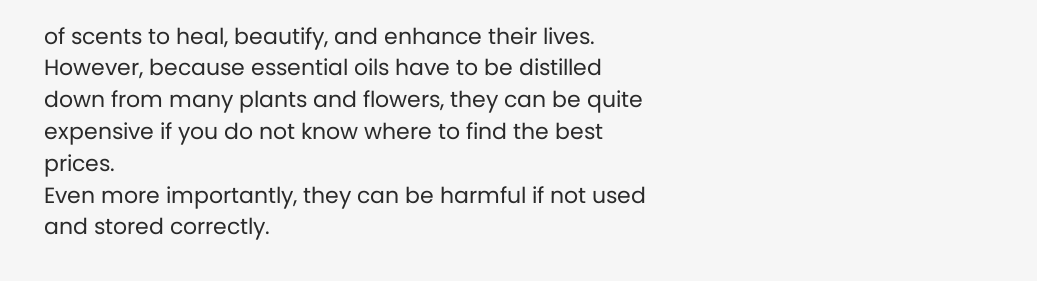of scents to heal, beautify, and enhance their lives. However, because essential oils have to be distilled down from many plants and flowers, they can be quite expensive if you do not know where to find the best prices.
Even more importantly, they can be harmful if not used and stored correctly.